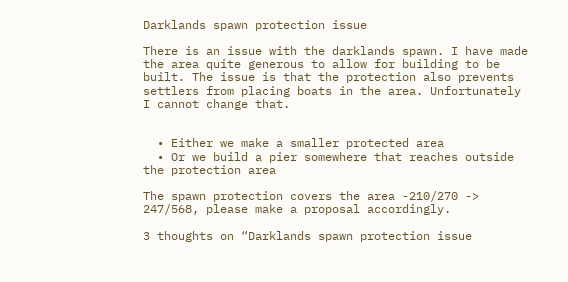Darklands spawn protection issue

There is an issue with the darklands spawn. I have made the area quite generous to allow for building to be built. The issue is that the protection also prevents settlers from placing boats in the area. Unfortunately I cannot change that.


  • Either we make a smaller protected area
  • Or we build a pier somewhere that reaches outside the protection area

The spawn protection covers the area -210/270 -> 247/568, please make a proposal accordingly.

3 thoughts on “Darklands spawn protection issue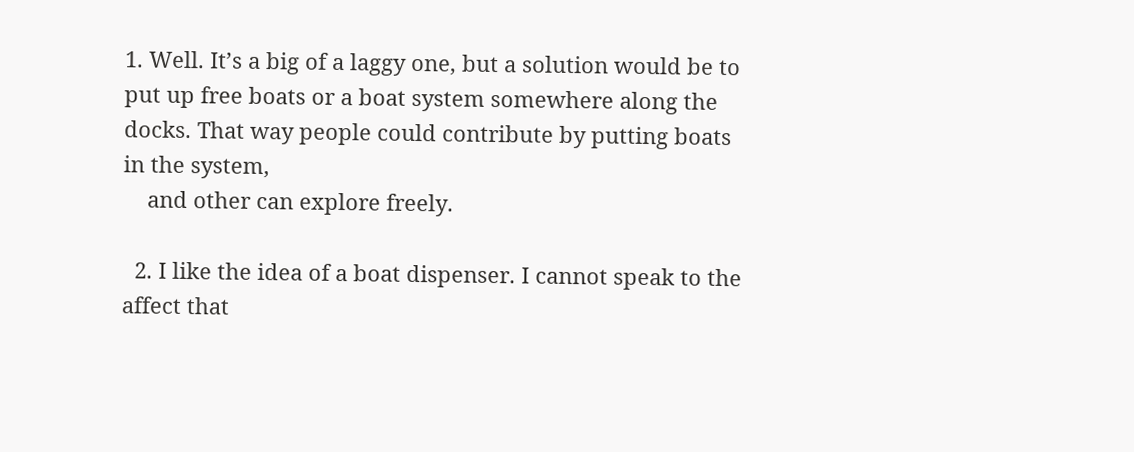1. Well. It’s a big of a laggy one, but a solution would be to put up free boats or a boat system somewhere along the docks. That way people could contribute by putting boats in the system,
    and other can explore freely.

  2. I like the idea of a boat dispenser. I cannot speak to the affect that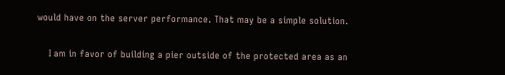would have on the server performance. That may be a simple solution.

    I am in favor of building a pier outside of the protected area as an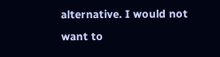alternative. I would not want to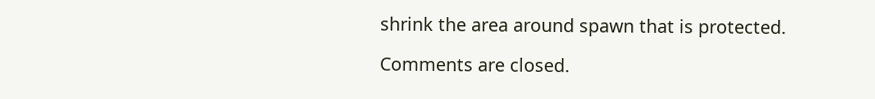shrink the area around spawn that is protected.

Comments are closed.